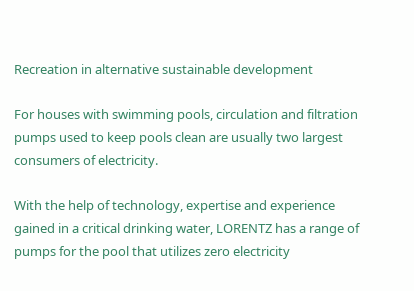Recreation in alternative sustainable development

For houses with swimming pools, circulation and filtration pumps used to keep pools clean are usually two largest consumers of electricity.

With the help of technology, expertise and experience gained in a critical drinking water, LORENTZ has a range of pumps for the pool that utilizes zero electricity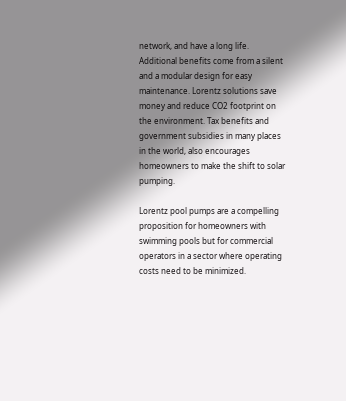network, and have a long life. Additional benefits come from a silent and a modular design for easy maintenance. Lorentz solutions save money and reduce CO2 footprint on the environment. Tax benefits and government subsidies in many places in the world, also encourages homeowners to make the shift to solar pumping.

Lorentz pool pumps are a compelling proposition for homeowners with swimming pools but for commercial operators in a sector where operating costs need to be minimized.